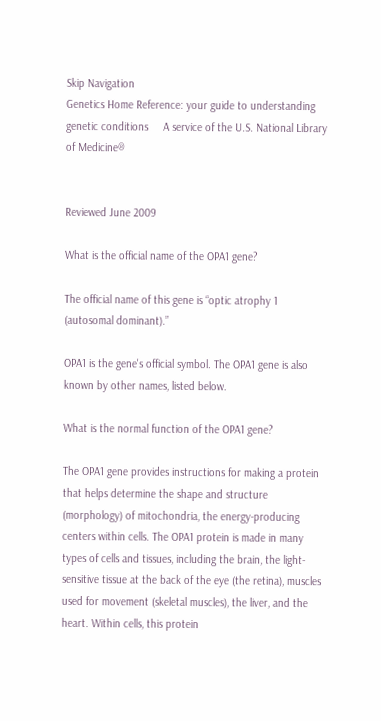Skip Navigation
Genetics Home Reference: your guide to understanding genetic conditions     A service of the U.S. National Library of Medicine®


Reviewed June 2009

What is the official name of the OPA1 gene?

The official name of this gene is “optic atrophy 1 (autosomal dominant).”

OPA1 is the gene's official symbol. The OPA1 gene is also known by other names, listed below.

What is the normal function of the OPA1 gene?

The OPA1 gene provides instructions for making a protein that helps determine the shape and structure (morphology) of mitochondria, the energy-producing centers within cells. The OPA1 protein is made in many types of cells and tissues, including the brain, the light-sensitive tissue at the back of the eye (the retina), muscles used for movement (skeletal muscles), the liver, and the heart. Within cells, this protein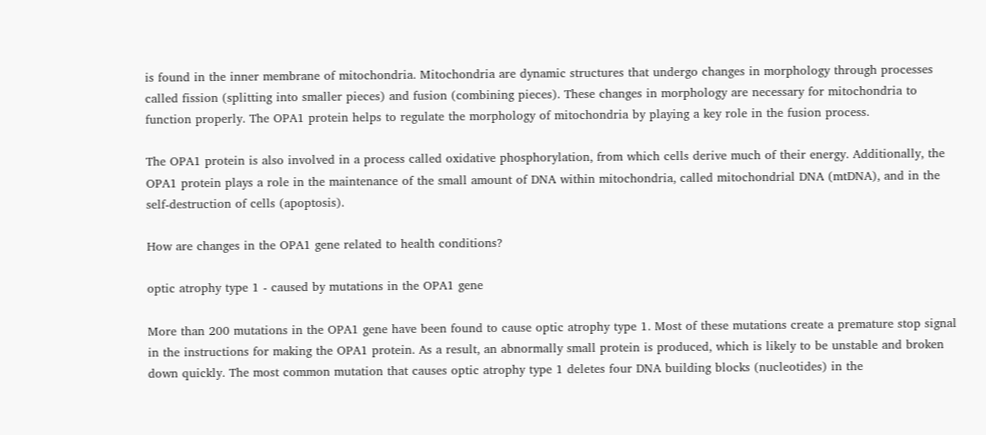is found in the inner membrane of mitochondria. Mitochondria are dynamic structures that undergo changes in morphology through processes called fission (splitting into smaller pieces) and fusion (combining pieces). These changes in morphology are necessary for mitochondria to function properly. The OPA1 protein helps to regulate the morphology of mitochondria by playing a key role in the fusion process.

The OPA1 protein is also involved in a process called oxidative phosphorylation, from which cells derive much of their energy. Additionally, the OPA1 protein plays a role in the maintenance of the small amount of DNA within mitochondria, called mitochondrial DNA (mtDNA), and in the self-destruction of cells (apoptosis).

How are changes in the OPA1 gene related to health conditions?

optic atrophy type 1 - caused by mutations in the OPA1 gene

More than 200 mutations in the OPA1 gene have been found to cause optic atrophy type 1. Most of these mutations create a premature stop signal in the instructions for making the OPA1 protein. As a result, an abnormally small protein is produced, which is likely to be unstable and broken down quickly. The most common mutation that causes optic atrophy type 1 deletes four DNA building blocks (nucleotides) in the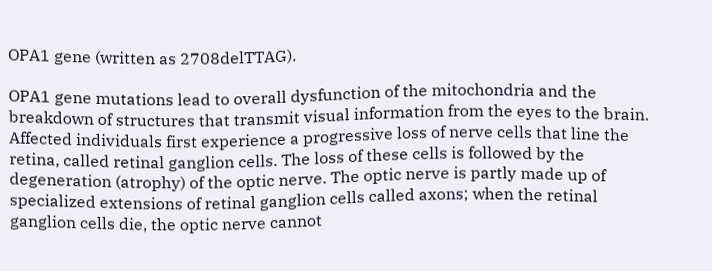OPA1 gene (written as 2708delTTAG).

OPA1 gene mutations lead to overall dysfunction of the mitochondria and the breakdown of structures that transmit visual information from the eyes to the brain. Affected individuals first experience a progressive loss of nerve cells that line the retina, called retinal ganglion cells. The loss of these cells is followed by the degeneration (atrophy) of the optic nerve. The optic nerve is partly made up of specialized extensions of retinal ganglion cells called axons; when the retinal ganglion cells die, the optic nerve cannot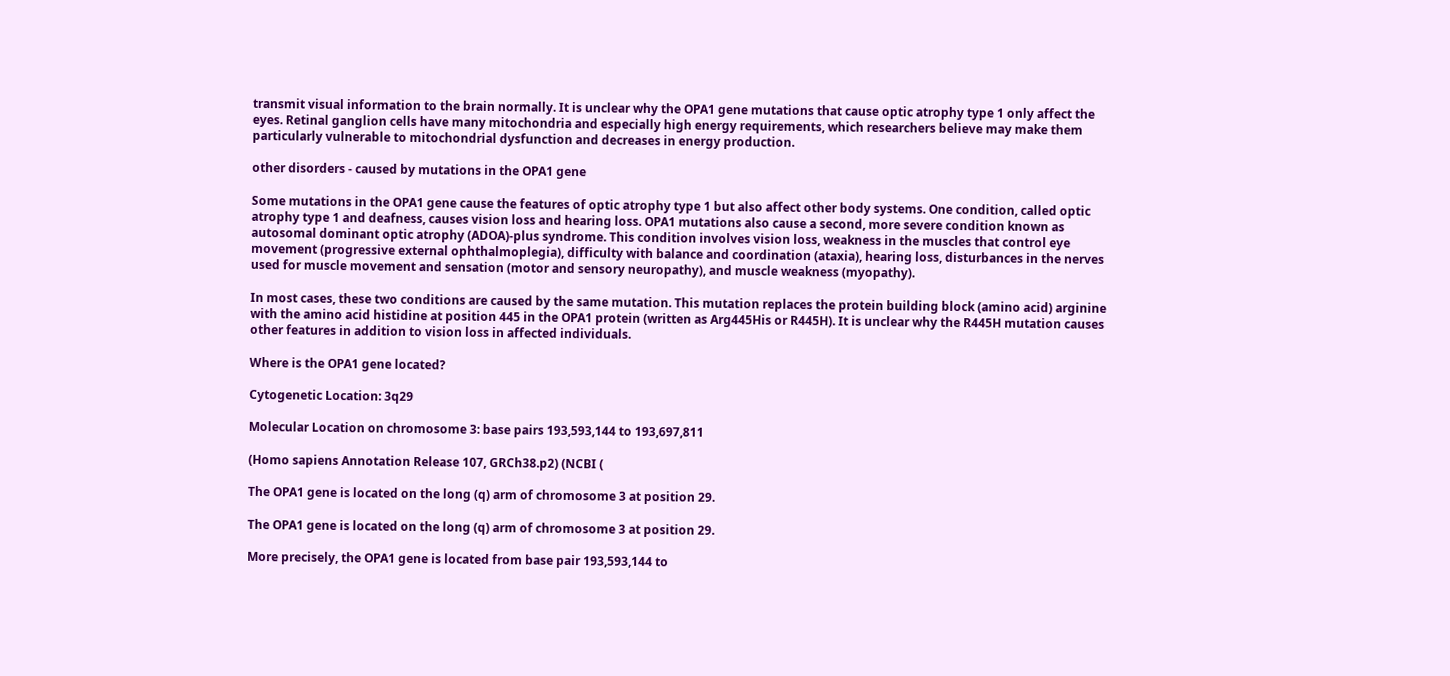transmit visual information to the brain normally. It is unclear why the OPA1 gene mutations that cause optic atrophy type 1 only affect the eyes. Retinal ganglion cells have many mitochondria and especially high energy requirements, which researchers believe may make them particularly vulnerable to mitochondrial dysfunction and decreases in energy production.

other disorders - caused by mutations in the OPA1 gene

Some mutations in the OPA1 gene cause the features of optic atrophy type 1 but also affect other body systems. One condition, called optic atrophy type 1 and deafness, causes vision loss and hearing loss. OPA1 mutations also cause a second, more severe condition known as autosomal dominant optic atrophy (ADOA)-plus syndrome. This condition involves vision loss, weakness in the muscles that control eye movement (progressive external ophthalmoplegia), difficulty with balance and coordination (ataxia), hearing loss, disturbances in the nerves used for muscle movement and sensation (motor and sensory neuropathy), and muscle weakness (myopathy).

In most cases, these two conditions are caused by the same mutation. This mutation replaces the protein building block (amino acid) arginine with the amino acid histidine at position 445 in the OPA1 protein (written as Arg445His or R445H). It is unclear why the R445H mutation causes other features in addition to vision loss in affected individuals.

Where is the OPA1 gene located?

Cytogenetic Location: 3q29

Molecular Location on chromosome 3: base pairs 193,593,144 to 193,697,811

(Homo sapiens Annotation Release 107, GRCh38.p2) (NCBI (

The OPA1 gene is located on the long (q) arm of chromosome 3 at position 29.

The OPA1 gene is located on the long (q) arm of chromosome 3 at position 29.

More precisely, the OPA1 gene is located from base pair 193,593,144 to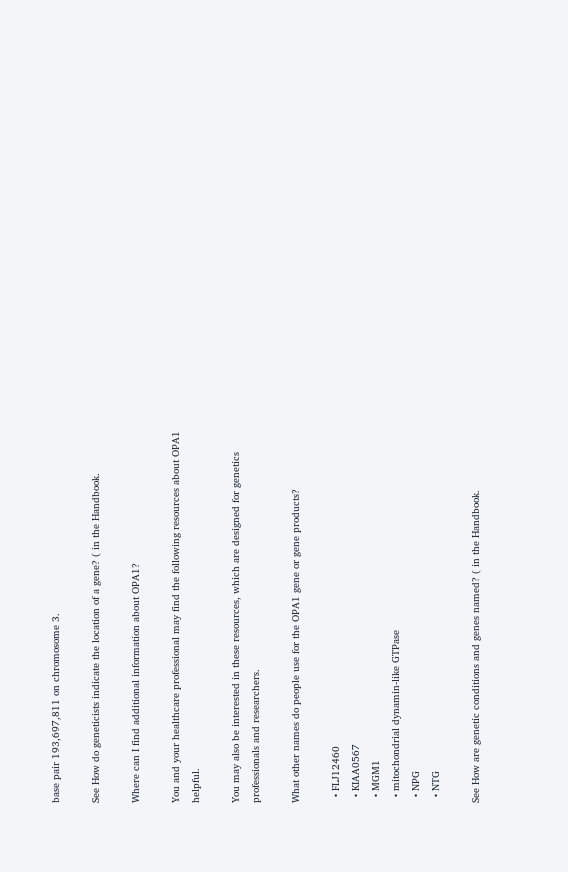base pair 193,697,811 on chromosome 3.

See How do geneticists indicate the location of a gene? ( in the Handbook.

Where can I find additional information about OPA1?

You and your healthcare professional may find the following resources about OPA1 helpful.

You may also be interested in these resources, which are designed for genetics professionals and researchers.

What other names do people use for the OPA1 gene or gene products?

  • FLJ12460
  • KIAA0567
  • MGM1
  • mitochondrial dynamin-like GTPase
  • NPG
  • NTG

See How are genetic conditions and genes named? ( in the Handbook.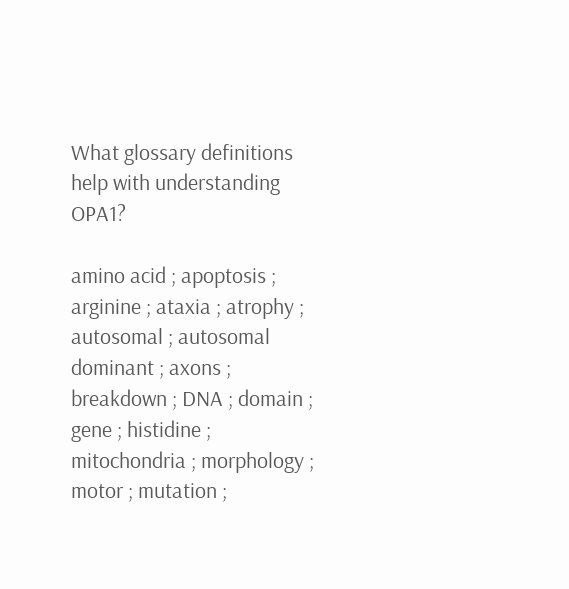What glossary definitions help with understanding OPA1?

amino acid ; apoptosis ; arginine ; ataxia ; atrophy ; autosomal ; autosomal dominant ; axons ; breakdown ; DNA ; domain ; gene ; histidine ; mitochondria ; morphology ; motor ; mutation ;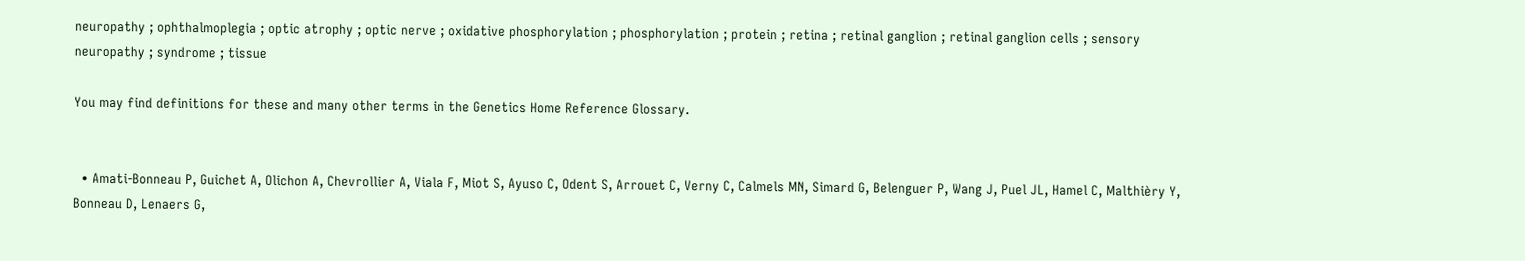neuropathy ; ophthalmoplegia ; optic atrophy ; optic nerve ; oxidative phosphorylation ; phosphorylation ; protein ; retina ; retinal ganglion ; retinal ganglion cells ; sensory neuropathy ; syndrome ; tissue

You may find definitions for these and many other terms in the Genetics Home Reference Glossary.


  • Amati-Bonneau P, Guichet A, Olichon A, Chevrollier A, Viala F, Miot S, Ayuso C, Odent S, Arrouet C, Verny C, Calmels MN, Simard G, Belenguer P, Wang J, Puel JL, Hamel C, Malthièry Y, Bonneau D, Lenaers G,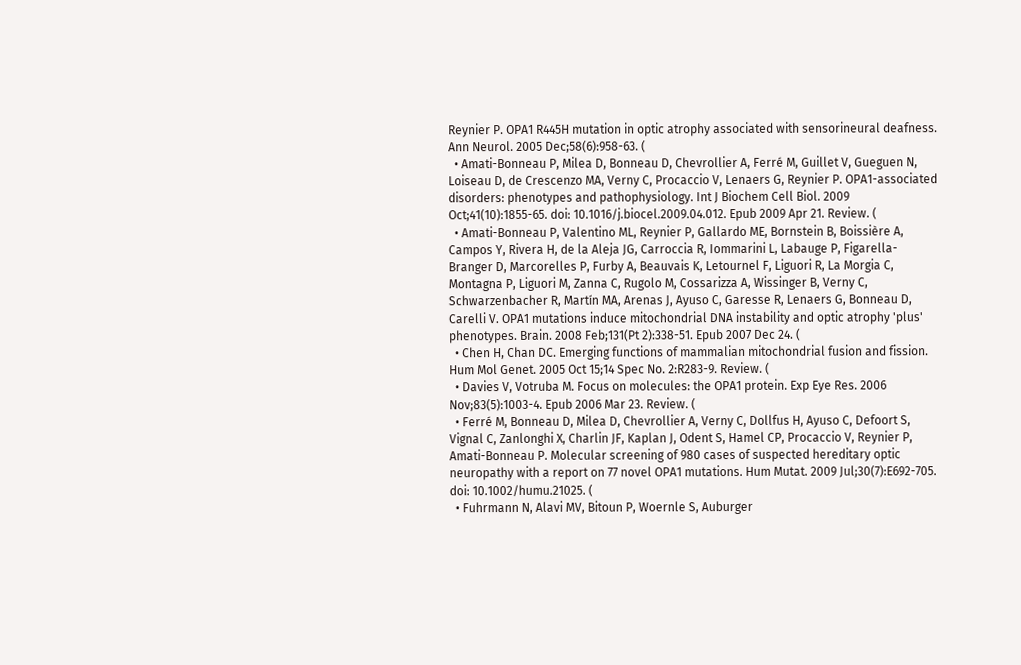Reynier P. OPA1 R445H mutation in optic atrophy associated with sensorineural deafness. Ann Neurol. 2005 Dec;58(6):958-63. (
  • Amati-Bonneau P, Milea D, Bonneau D, Chevrollier A, Ferré M, Guillet V, Gueguen N, Loiseau D, de Crescenzo MA, Verny C, Procaccio V, Lenaers G, Reynier P. OPA1-associated disorders: phenotypes and pathophysiology. Int J Biochem Cell Biol. 2009 Oct;41(10):1855-65. doi: 10.1016/j.biocel.2009.04.012. Epub 2009 Apr 21. Review. (
  • Amati-Bonneau P, Valentino ML, Reynier P, Gallardo ME, Bornstein B, Boissière A, Campos Y, Rivera H, de la Aleja JG, Carroccia R, Iommarini L, Labauge P, Figarella-Branger D, Marcorelles P, Furby A, Beauvais K, Letournel F, Liguori R, La Morgia C, Montagna P, Liguori M, Zanna C, Rugolo M, Cossarizza A, Wissinger B, Verny C, Schwarzenbacher R, Martín MA, Arenas J, Ayuso C, Garesse R, Lenaers G, Bonneau D, Carelli V. OPA1 mutations induce mitochondrial DNA instability and optic atrophy 'plus' phenotypes. Brain. 2008 Feb;131(Pt 2):338-51. Epub 2007 Dec 24. (
  • Chen H, Chan DC. Emerging functions of mammalian mitochondrial fusion and fission. Hum Mol Genet. 2005 Oct 15;14 Spec No. 2:R283-9. Review. (
  • Davies V, Votruba M. Focus on molecules: the OPA1 protein. Exp Eye Res. 2006 Nov;83(5):1003-4. Epub 2006 Mar 23. Review. (
  • Ferré M, Bonneau D, Milea D, Chevrollier A, Verny C, Dollfus H, Ayuso C, Defoort S, Vignal C, Zanlonghi X, Charlin JF, Kaplan J, Odent S, Hamel CP, Procaccio V, Reynier P, Amati-Bonneau P. Molecular screening of 980 cases of suspected hereditary optic neuropathy with a report on 77 novel OPA1 mutations. Hum Mutat. 2009 Jul;30(7):E692-705. doi: 10.1002/humu.21025. (
  • Fuhrmann N, Alavi MV, Bitoun P, Woernle S, Auburger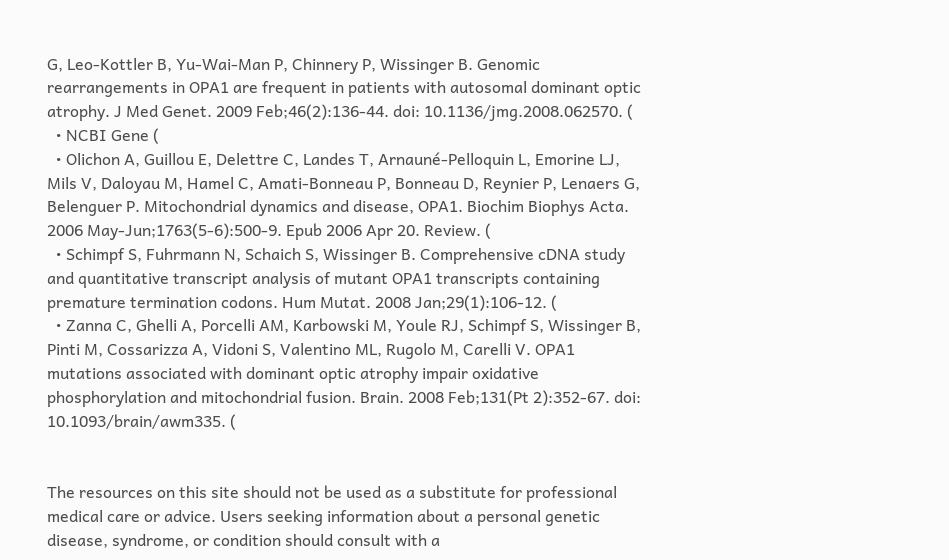G, Leo-Kottler B, Yu-Wai-Man P, Chinnery P, Wissinger B. Genomic rearrangements in OPA1 are frequent in patients with autosomal dominant optic atrophy. J Med Genet. 2009 Feb;46(2):136-44. doi: 10.1136/jmg.2008.062570. (
  • NCBI Gene (
  • Olichon A, Guillou E, Delettre C, Landes T, Arnauné-Pelloquin L, Emorine LJ, Mils V, Daloyau M, Hamel C, Amati-Bonneau P, Bonneau D, Reynier P, Lenaers G, Belenguer P. Mitochondrial dynamics and disease, OPA1. Biochim Biophys Acta. 2006 May-Jun;1763(5-6):500-9. Epub 2006 Apr 20. Review. (
  • Schimpf S, Fuhrmann N, Schaich S, Wissinger B. Comprehensive cDNA study and quantitative transcript analysis of mutant OPA1 transcripts containing premature termination codons. Hum Mutat. 2008 Jan;29(1):106-12. (
  • Zanna C, Ghelli A, Porcelli AM, Karbowski M, Youle RJ, Schimpf S, Wissinger B, Pinti M, Cossarizza A, Vidoni S, Valentino ML, Rugolo M, Carelli V. OPA1 mutations associated with dominant optic atrophy impair oxidative phosphorylation and mitochondrial fusion. Brain. 2008 Feb;131(Pt 2):352-67. doi: 10.1093/brain/awm335. (


The resources on this site should not be used as a substitute for professional medical care or advice. Users seeking information about a personal genetic disease, syndrome, or condition should consult with a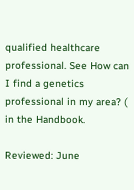qualified healthcare professional. See How can I find a genetics professional in my area? ( in the Handbook.

Reviewed: June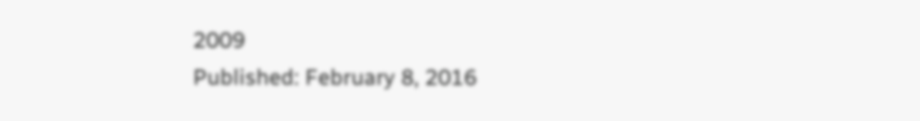2009
Published: February 8, 2016